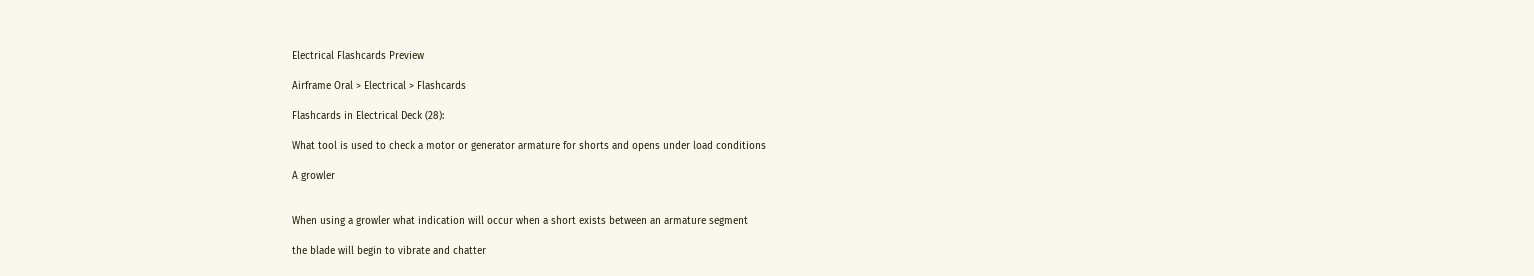Electrical Flashcards Preview

Airframe Oral > Electrical > Flashcards

Flashcards in Electrical Deck (28):

What tool is used to check a motor or generator armature for shorts and opens under load conditions

A growler


When using a growler what indication will occur when a short exists between an armature segment

the blade will begin to vibrate and chatter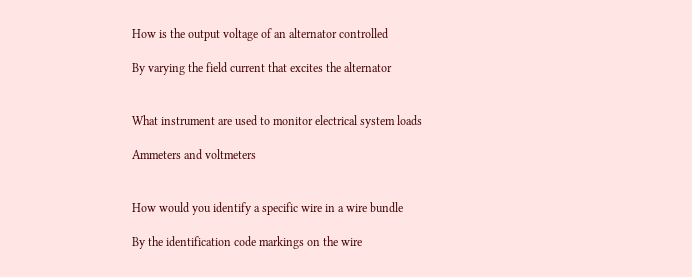How is the output voltage of an alternator controlled

By varying the field current that excites the alternator


What instrument are used to monitor electrical system loads

Ammeters and voltmeters


How would you identify a specific wire in a wire bundle

By the identification code markings on the wire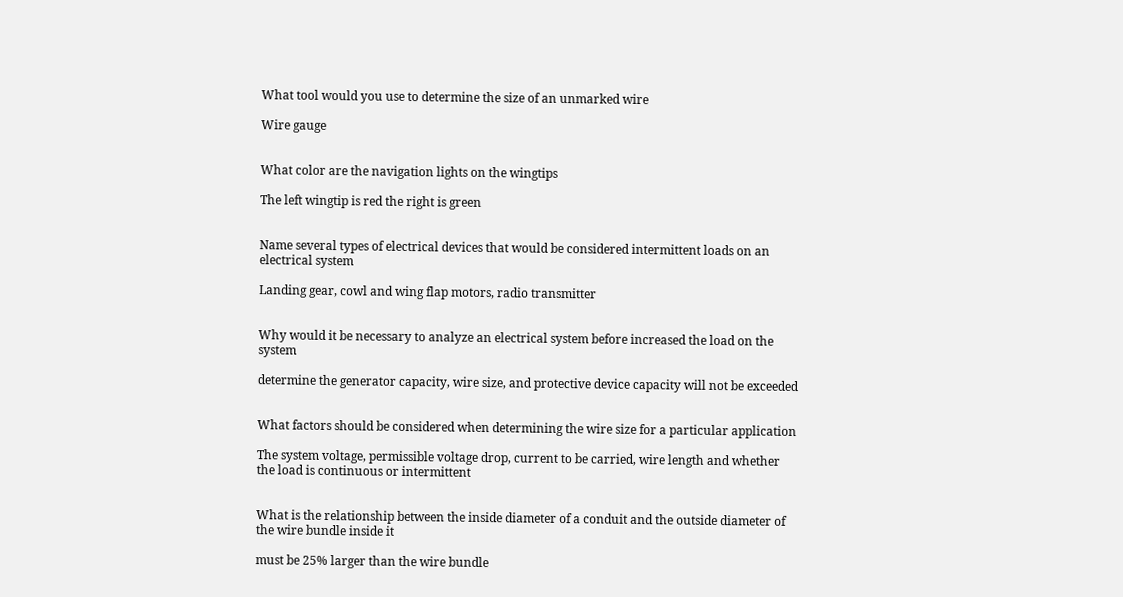What tool would you use to determine the size of an unmarked wire

Wire gauge


What color are the navigation lights on the wingtips

The left wingtip is red the right is green


Name several types of electrical devices that would be considered intermittent loads on an electrical system

Landing gear, cowl and wing flap motors, radio transmitter


Why would it be necessary to analyze an electrical system before increased the load on the system

determine the generator capacity, wire size, and protective device capacity will not be exceeded


What factors should be considered when determining the wire size for a particular application

The system voltage, permissible voltage drop, current to be carried, wire length and whether the load is continuous or intermittent


What is the relationship between the inside diameter of a conduit and the outside diameter of the wire bundle inside it

must be 25% larger than the wire bundle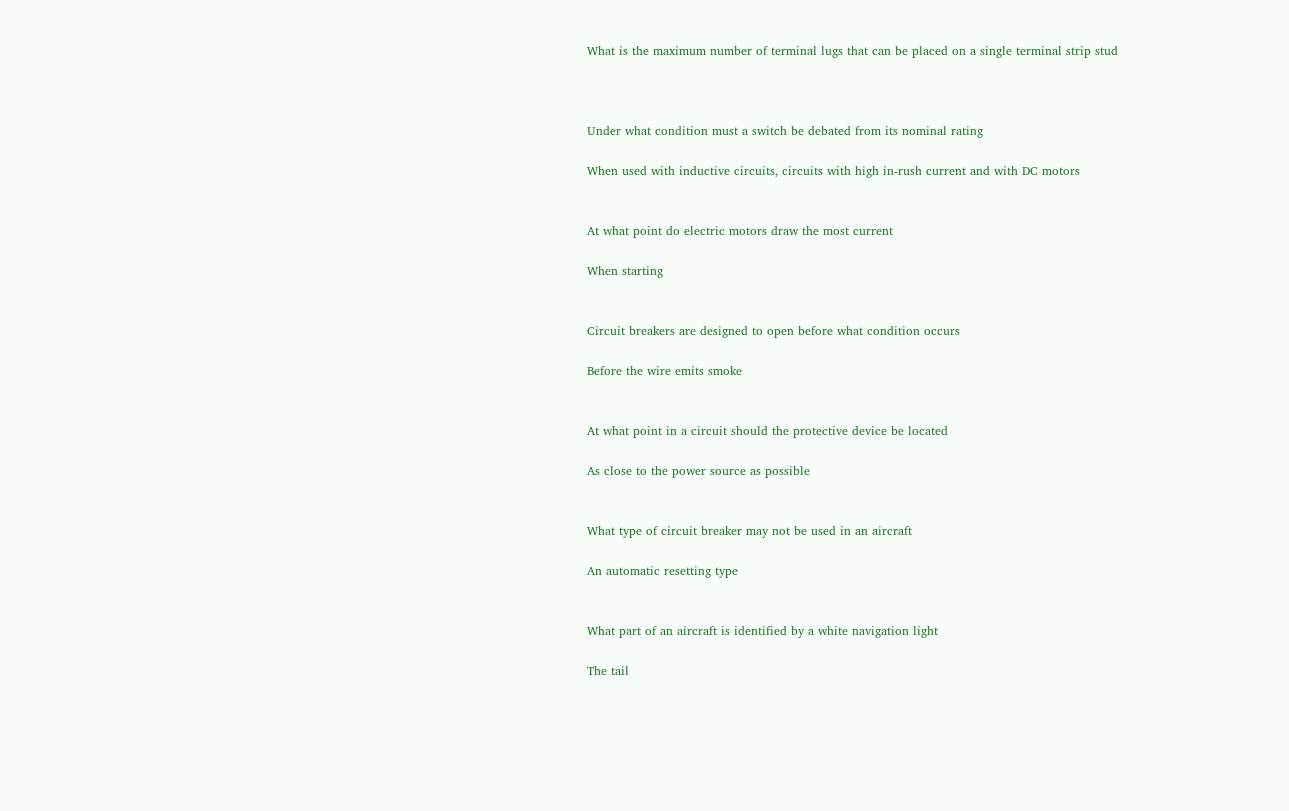What is the maximum number of terminal lugs that can be placed on a single terminal strip stud



Under what condition must a switch be debated from its nominal rating

When used with inductive circuits, circuits with high in-rush current and with DC motors


At what point do electric motors draw the most current

When starting


Circuit breakers are designed to open before what condition occurs

Before the wire emits smoke


At what point in a circuit should the protective device be located

As close to the power source as possible


What type of circuit breaker may not be used in an aircraft

An automatic resetting type


What part of an aircraft is identified by a white navigation light

The tail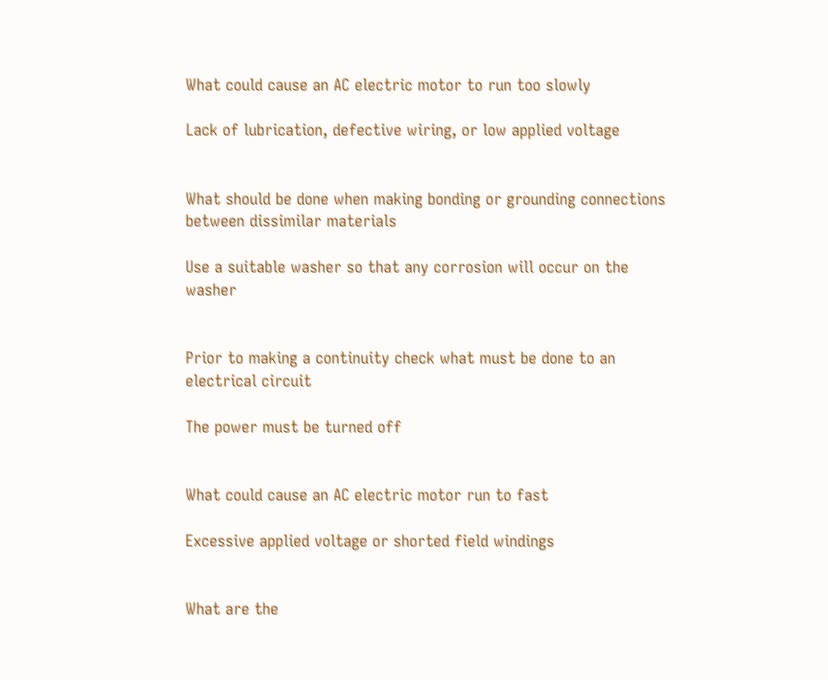What could cause an AC electric motor to run too slowly

Lack of lubrication, defective wiring, or low applied voltage


What should be done when making bonding or grounding connections between dissimilar materials

Use a suitable washer so that any corrosion will occur on the washer


Prior to making a continuity check what must be done to an electrical circuit

The power must be turned off


What could cause an AC electric motor run to fast

Excessive applied voltage or shorted field windings


What are the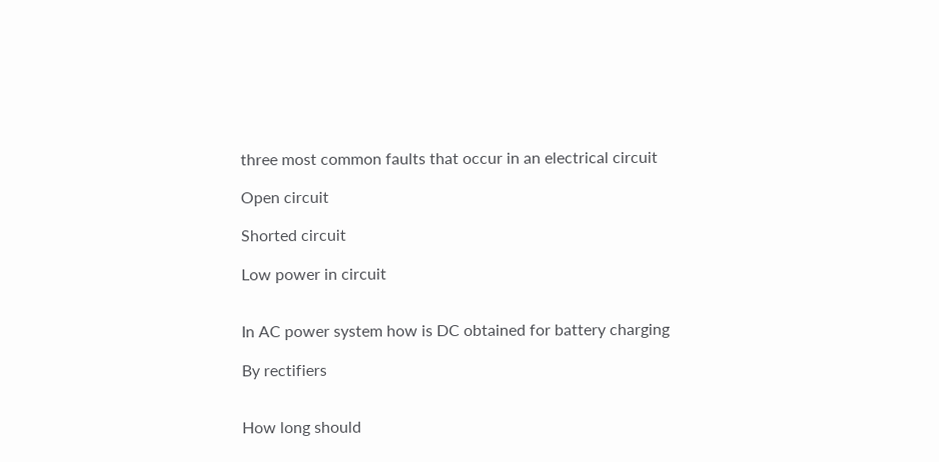three most common faults that occur in an electrical circuit

Open circuit

Shorted circuit

Low power in circuit


In AC power system how is DC obtained for battery charging

By rectifiers


How long should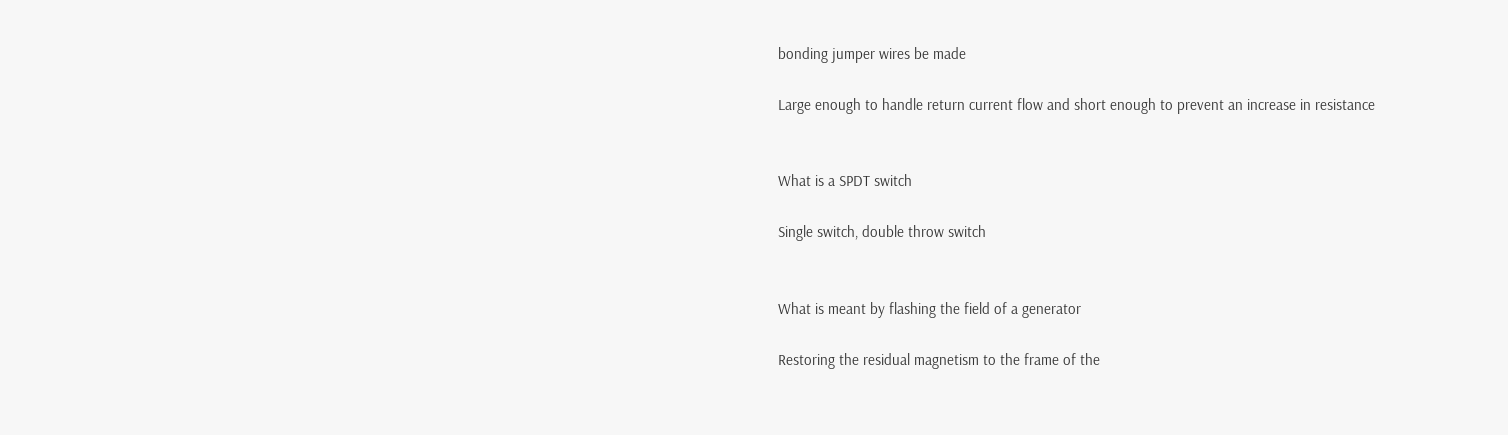bonding jumper wires be made

Large enough to handle return current flow and short enough to prevent an increase in resistance


What is a SPDT switch

Single switch, double throw switch


What is meant by flashing the field of a generator

Restoring the residual magnetism to the frame of the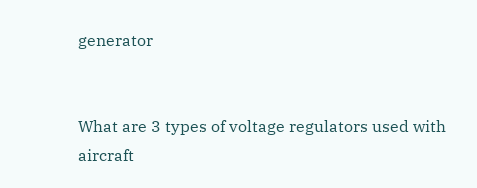generator


What are 3 types of voltage regulators used with aircraft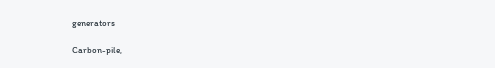generators

Carbon-pile,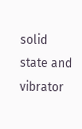solid state and vibrator